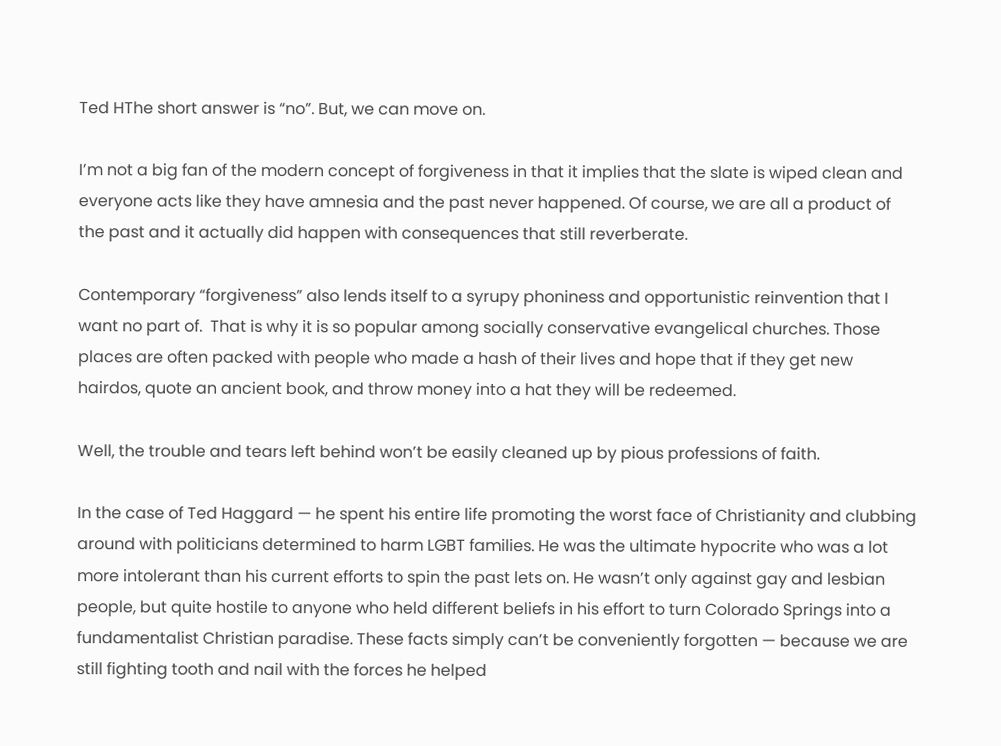Ted HThe short answer is “no”. But, we can move on.

I’m not a big fan of the modern concept of forgiveness in that it implies that the slate is wiped clean and everyone acts like they have amnesia and the past never happened. Of course, we are all a product of the past and it actually did happen with consequences that still reverberate.

Contemporary “forgiveness” also lends itself to a syrupy phoniness and opportunistic reinvention that I want no part of.  That is why it is so popular among socially conservative evangelical churches. Those places are often packed with people who made a hash of their lives and hope that if they get new hairdos, quote an ancient book, and throw money into a hat they will be redeemed.

Well, the trouble and tears left behind won’t be easily cleaned up by pious professions of faith.

In the case of Ted Haggard — he spent his entire life promoting the worst face of Christianity and clubbing around with politicians determined to harm LGBT families. He was the ultimate hypocrite who was a lot more intolerant than his current efforts to spin the past lets on. He wasn’t only against gay and lesbian people, but quite hostile to anyone who held different beliefs in his effort to turn Colorado Springs into a fundamentalist Christian paradise. These facts simply can’t be conveniently forgotten — because we are still fighting tooth and nail with the forces he helped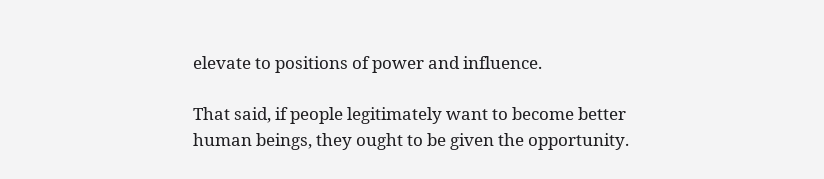elevate to positions of power and influence.

That said, if people legitimately want to become better human beings, they ought to be given the opportunity.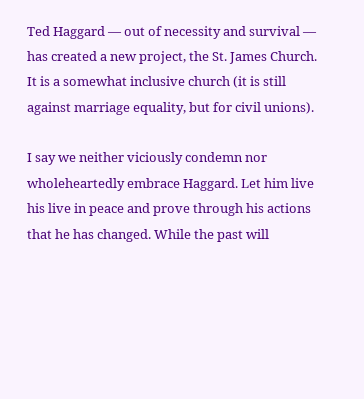Ted Haggard — out of necessity and survival — has created a new project, the St. James Church. It is a somewhat inclusive church (it is still against marriage equality, but for civil unions).

I say we neither viciously condemn nor wholeheartedly embrace Haggard. Let him live his live in peace and prove through his actions that he has changed. While the past will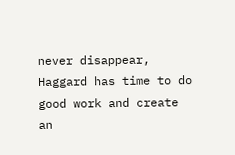never disappear, Haggard has time to do good work and create an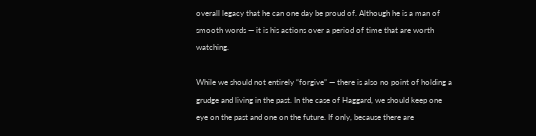overall legacy that he can one day be proud of. Although he is a man of smooth words — it is his actions over a period of time that are worth watching.

While we should not entirely “forgive” — there is also no point of holding a grudge and living in the past. In the case of Haggard, we should keep one eye on the past and one on the future. If only, because there are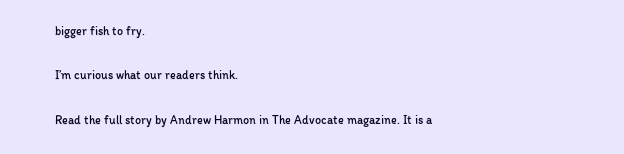bigger fish to fry.

I’m curious what our readers think.

Read the full story by Andrew Harmon in The Advocate magazine. It is a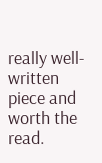really well-written piece and worth the read.